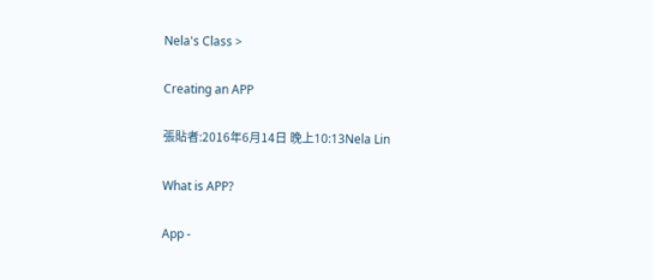Nela's Class >

Creating an APP

張貼者:2016年6月14日 晚上10:13Nela Lin

What is APP?

App -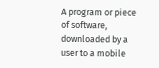A program or piece of software, downloaded by a user to a mobile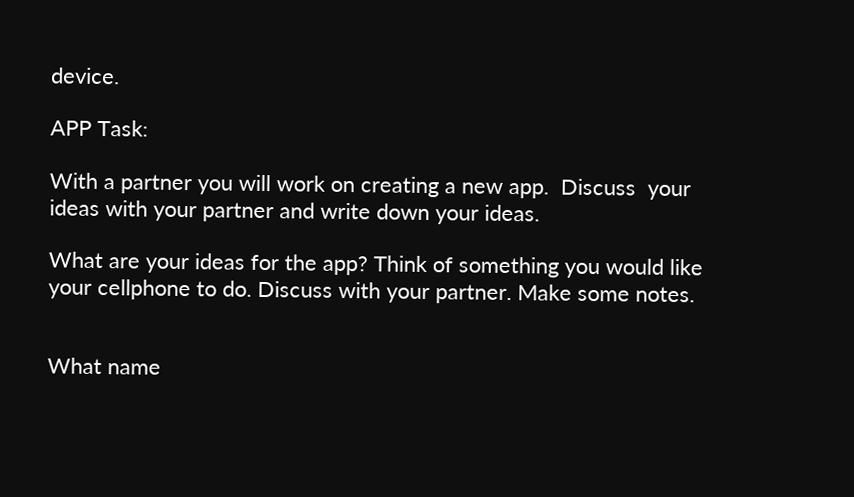device.

APP Task:

With a partner you will work on creating a new app.  Discuss  your ideas with your partner and write down your ideas.

What are your ideas for the app? Think of something you would like your cellphone to do. Discuss with your partner. Make some notes.


What name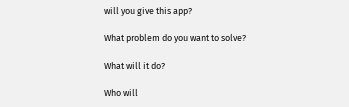will you give this app?

What problem do you want to solve?

What will it do?

Who will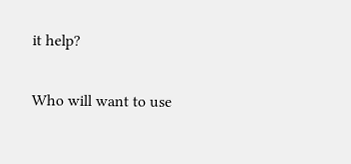it help?

Who will want to use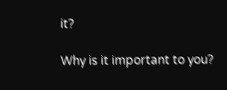it?

Why is it important to you?